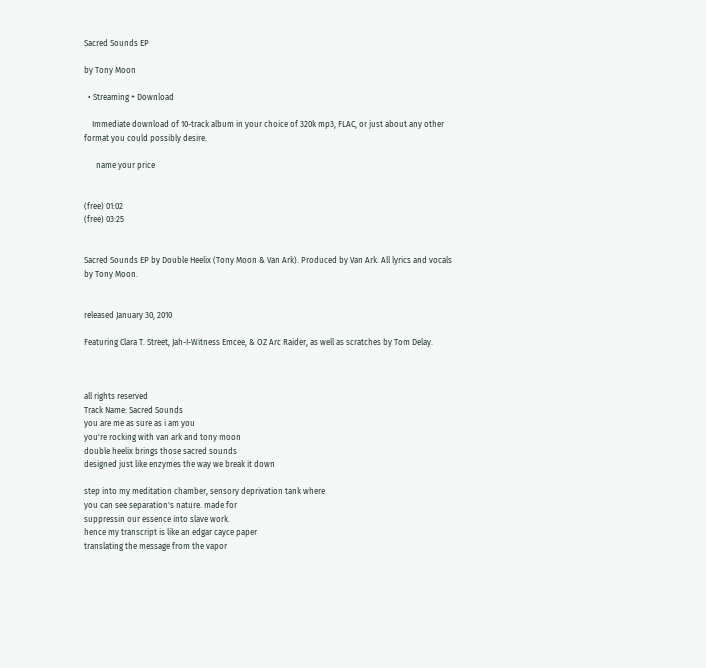Sacred Sounds EP

by Tony Moon

  • Streaming + Download

    Immediate download of 10-track album in your choice of 320k mp3, FLAC, or just about any other format you could possibly desire.

      name your price


(free) 01:02
(free) 03:25


Sacred Sounds EP by Double Heelix (Tony Moon & Van Ark). Produced by Van Ark. All lyrics and vocals by Tony Moon.


released January 30, 2010

Featuring Clara T. Street, Jah-I-Witness Emcee, & OZ Arc Raider, as well as scratches by Tom Delay.



all rights reserved
Track Name: Sacred Sounds
you are me as sure as i am you
you're rocking with van ark and tony moon
double heelix brings those sacred sounds
designed just like enzymes the way we break it down

step into my meditation chamber, sensory deprivation tank where
you can see separation's nature. made for
suppressin our essence into slave work.
hence my transcript is like an edgar cayce paper
translating the message from the vapor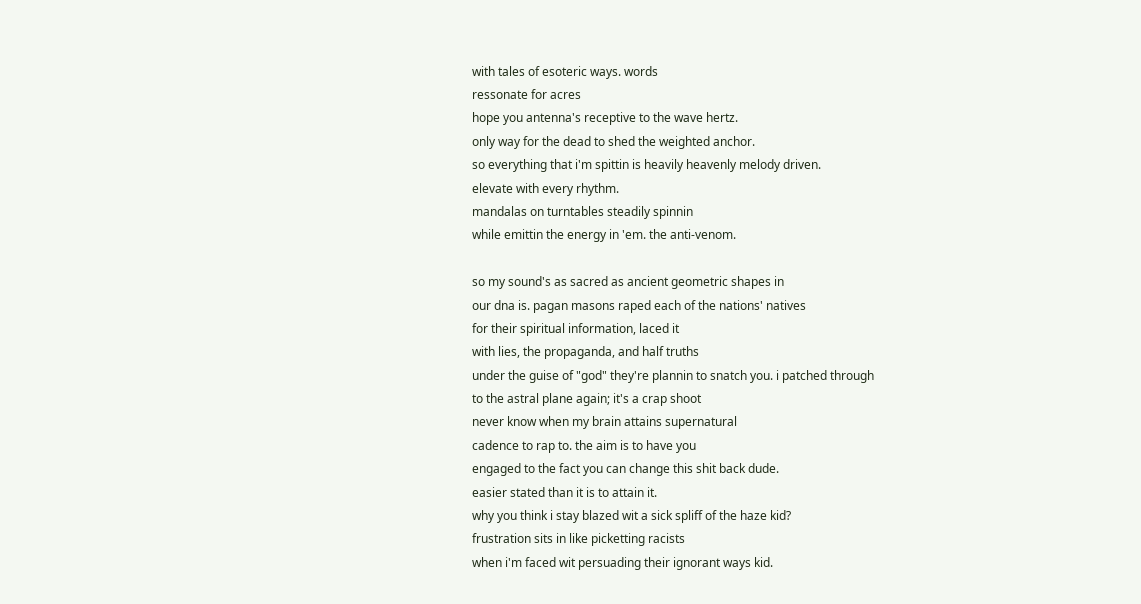with tales of esoteric ways. words
ressonate for acres
hope you antenna's receptive to the wave hertz.
only way for the dead to shed the weighted anchor.
so everything that i'm spittin is heavily heavenly melody driven.
elevate with every rhythm.
mandalas on turntables steadily spinnin
while emittin the energy in 'em. the anti-venom.

so my sound's as sacred as ancient geometric shapes in
our dna is. pagan masons raped each of the nations' natives
for their spiritual information, laced it
with lies, the propaganda, and half truths
under the guise of "god" they're plannin to snatch you. i patched through
to the astral plane again; it's a crap shoot
never know when my brain attains supernatural
cadence to rap to. the aim is to have you
engaged to the fact you can change this shit back dude.
easier stated than it is to attain it.
why you think i stay blazed wit a sick spliff of the haze kid?
frustration sits in like picketting racists
when i'm faced wit persuading their ignorant ways kid.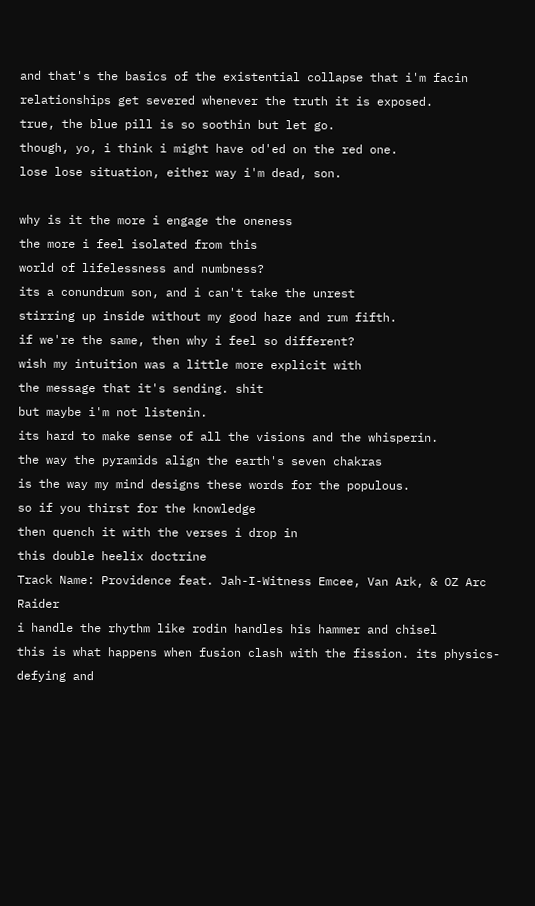and that's the basics of the existential collapse that i'm facin
relationships get severed whenever the truth it is exposed.
true, the blue pill is so soothin but let go.
though, yo, i think i might have od'ed on the red one.
lose lose situation, either way i'm dead, son.

why is it the more i engage the oneness
the more i feel isolated from this
world of lifelessness and numbness?
its a conundrum son, and i can't take the unrest
stirring up inside without my good haze and rum fifth.
if we're the same, then why i feel so different?
wish my intuition was a little more explicit with
the message that it's sending. shit
but maybe i'm not listenin.
its hard to make sense of all the visions and the whisperin.
the way the pyramids align the earth's seven chakras
is the way my mind designs these words for the populous.
so if you thirst for the knowledge
then quench it with the verses i drop in
this double heelix doctrine
Track Name: Providence feat. Jah-I-Witness Emcee, Van Ark, & OZ Arc Raider
i handle the rhythm like rodin handles his hammer and chisel
this is what happens when fusion clash with the fission. its physics-defying and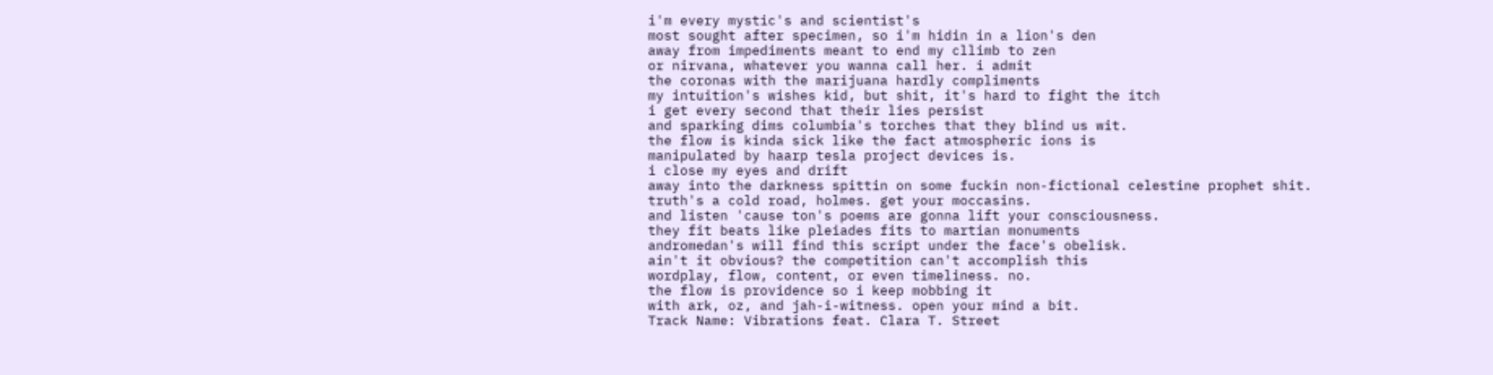i'm every mystic's and scientist's
most sought after specimen, so i'm hidin in a lion's den
away from impediments meant to end my cllimb to zen
or nirvana, whatever you wanna call her. i admit
the coronas with the marijuana hardly compliments
my intuition's wishes kid, but shit, it's hard to fight the itch
i get every second that their lies persist
and sparking dims columbia's torches that they blind us wit.
the flow is kinda sick like the fact atmospheric ions is
manipulated by haarp tesla project devices is.
i close my eyes and drift
away into the darkness spittin on some fuckin non-fictional celestine prophet shit.
truth's a cold road, holmes. get your moccasins.
and listen 'cause ton's poems are gonna lift your consciousness.
they fit beats like pleiades fits to martian monuments
andromedan's will find this script under the face's obelisk.
ain't it obvious? the competition can't accomplish this
wordplay, flow, content, or even timeliness. no.
the flow is providence so i keep mobbing it
with ark, oz, and jah-i-witness. open your mind a bit.
Track Name: Vibrations feat. Clara T. Street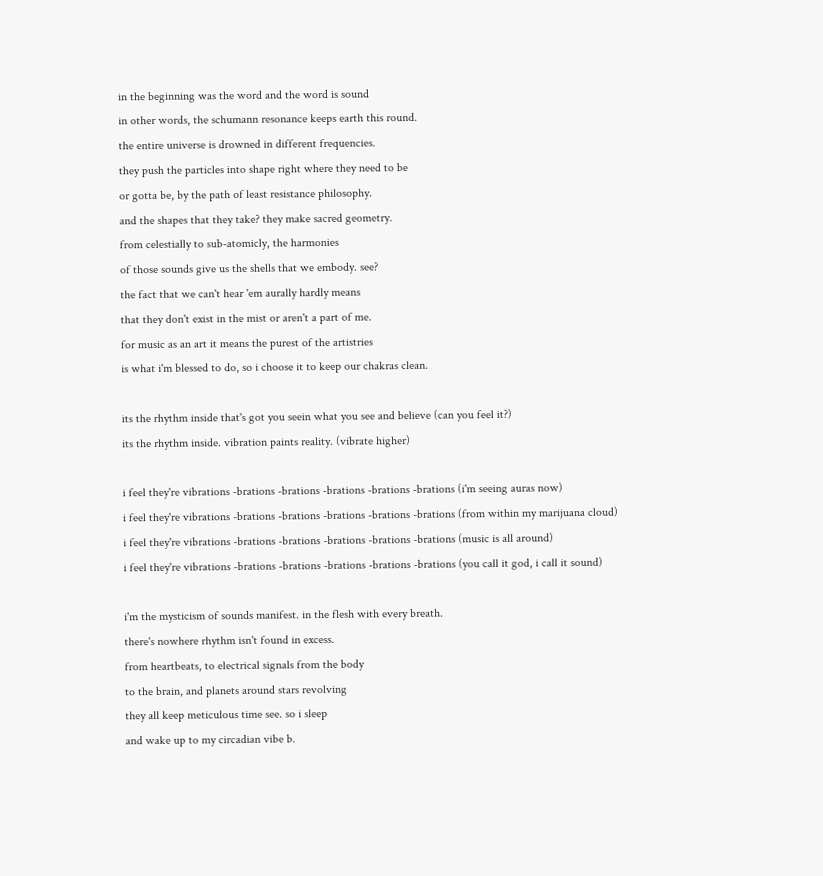in the beginning was the word and the word is sound
in other words, the schumann resonance keeps earth this round.
the entire universe is drowned in different frequencies.
they push the particles into shape right where they need to be
or gotta be, by the path of least resistance philosophy.
and the shapes that they take? they make sacred geometry.
from celestially to sub-atomicly, the harmonies
of those sounds give us the shells that we embody. see?
the fact that we can't hear 'em aurally hardly means
that they don't exist in the mist or aren't a part of me.
for music as an art it means the purest of the artistries
is what i'm blessed to do, so i choose it to keep our chakras clean.

its the rhythm inside that's got you seein what you see and believe (can you feel it?)
its the rhythm inside. vibration paints reality. (vibrate higher)

i feel they're vibrations -brations -brations -brations -brations -brations (i'm seeing auras now)
i feel they're vibrations -brations -brations -brations -brations -brations (from within my marijuana cloud)
i feel they're vibrations -brations -brations -brations -brations -brations (music is all around)
i feel they're vibrations -brations -brations -brations -brations -brations (you call it god, i call it sound)

i'm the mysticism of sounds manifest. in the flesh with every breath.
there's nowhere rhythm isn't found in excess.
from heartbeats, to electrical signals from the body
to the brain, and planets around stars revolving
they all keep meticulous time see. so i sleep
and wake up to my circadian vibe b.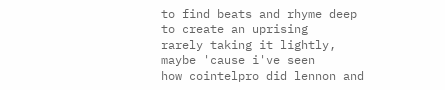to find beats and rhyme deep to create an uprising
rarely taking it lightly, maybe 'cause i've seen
how cointelpro did lennon and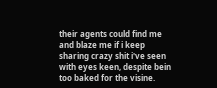their agents could find me
and blaze me if i keep sharing crazy shit i've seen
with eyes keen, despite bein too baked for the visine.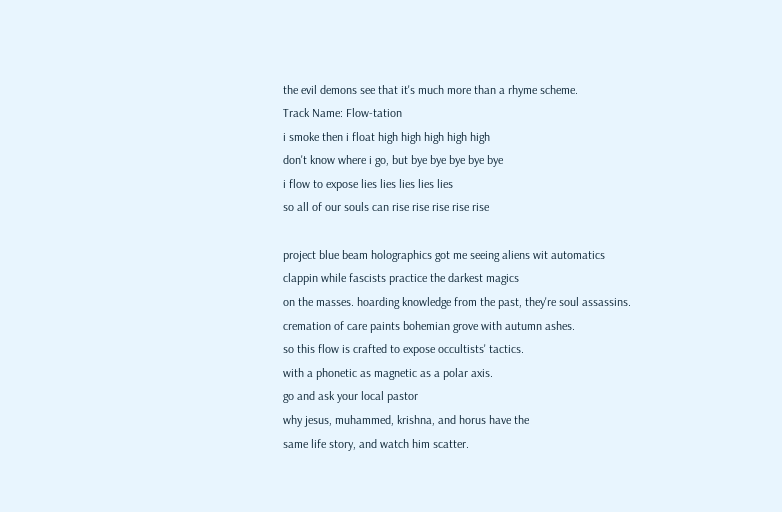the evil demons see that it's much more than a rhyme scheme.
Track Name: Flow-tation
i smoke then i float high high high high high
don't know where i go, but bye bye bye bye bye
i flow to expose lies lies lies lies lies
so all of our souls can rise rise rise rise rise

project blue beam holographics got me seeing aliens wit automatics
clappin while fascists practice the darkest magics
on the masses. hoarding knowledge from the past, they're soul assassins.
cremation of care paints bohemian grove with autumn ashes.
so this flow is crafted to expose occultists' tactics.
with a phonetic as magnetic as a polar axis.
go and ask your local pastor
why jesus, muhammed, krishna, and horus have the
same life story, and watch him scatter.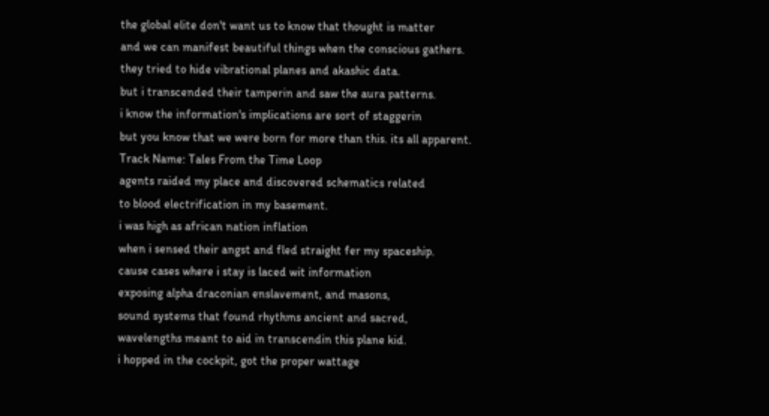the global elite don't want us to know that thought is matter
and we can manifest beautiful things when the conscious gathers.
they tried to hide vibrational planes and akashic data.
but i transcended their tamperin and saw the aura patterns.
i know the information's implications are sort of staggerin
but you know that we were born for more than this. its all apparent.
Track Name: Tales From the Time Loop
agents raided my place and discovered schematics related
to blood electrification in my basement.
i was high as african nation inflation
when i sensed their angst and fled straight fer my spaceship.
cause cases where i stay is laced wit information
exposing alpha draconian enslavement, and masons,
sound systems that found rhythms ancient and sacred,
wavelengths meant to aid in transcendin this plane kid.
i hopped in the cockpit, got the proper wattage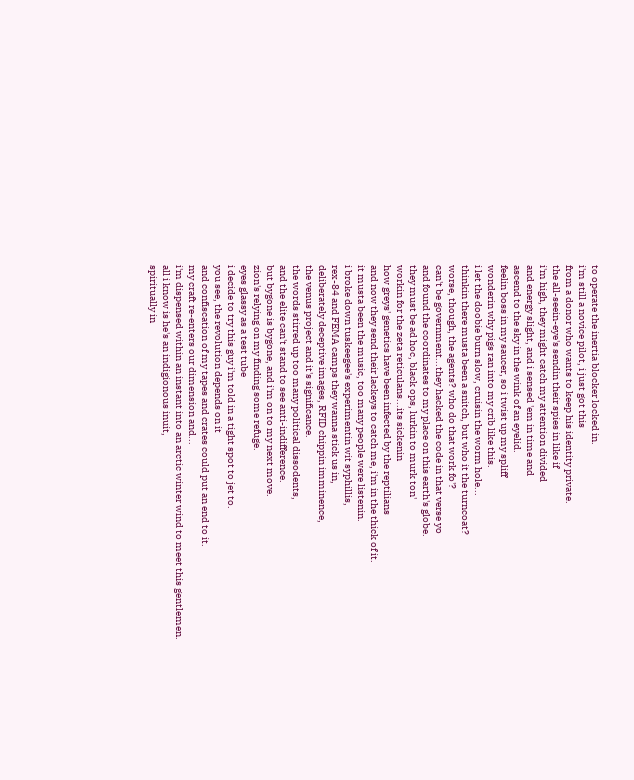to operate the inertia blocker locked in.
i'm still a novice pilot, i just got this
from a donor who wants to keep his identity private.
the all-seein-eye's sendin their spies in like if
i'm high, they might catch my attention divided
and energy slight, and i sensed 'em in time and
ascend to the sky in the wink of an eyelid.
feelin boss in my saucer, so i twist up my spliff
wonderin why pigs ran into my crib like this.
i let the doobie burn slow, cruisin the worm hole...
thinkin there musta been a snitch, but who it the turncoat?
worse, though, the agents? who do that work fo'?
can't be government...they hacked the code in that verse yo
and found the coordinates to my place on this earth's globe.
they must be ad hoc, black ops, lurkin to murk ton'
workin for the zeta reticulans...its sickenin
how greys' genetics have been infected by the reptilians
and now they send their lackeys to catch me, i'm in the thick of it.
it musta been the music, too many people were listenin.
i broke down tuskeegee's experimentin wit syphillis,
rex-84 and FEMA camps they wanna stick us in,
deliberately deceptive images, RFID chippin imminence,
the venus project and it's significance.
the words stirred up too many political dissodents,
and the elite can't stand to see anti-indifference.
but bygone is bygone, and i'm on to my next move.
zion's relying on my finding some refuge.
eyes glassy as a test tube
i decide to try this guy i'm told in a tight spot to jet to.
you see, the revolution depends on it
and confiscation of my tapes and crates could put an end to it.
my craft re-enters our dimension and...
i'm dispensed within an instant into an arctic winter wind to meet this gentlemen.
all i know is he's an indigionous inuit,
spiritually in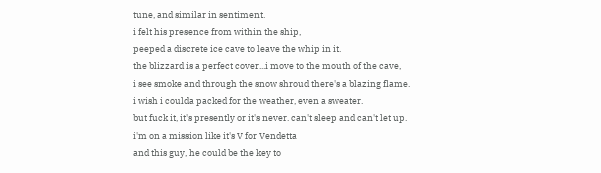tune, and similar in sentiment.
i felt his presence from within the ship,
peeped a discrete ice cave to leave the whip in it.
the blizzard is a perfect cover...i move to the mouth of the cave,
i see smoke and through the snow shroud there's a blazing flame.
i wish i coulda packed for the weather, even a sweater.
but fuck it, it's presently or it's never. can't sleep and can't let up.
i'm on a mission like it's V for Vendetta
and this guy, he could be the key to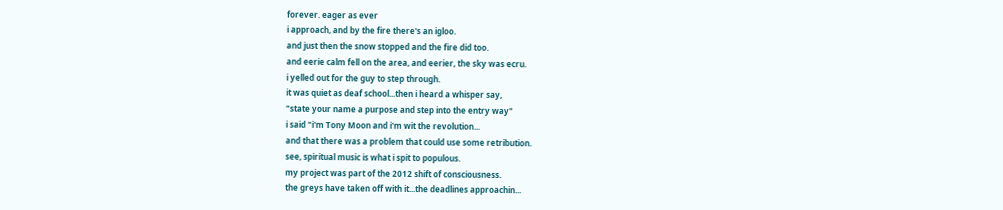forever. eager as ever
i approach, and by the fire there's an igloo.
and just then the snow stopped and the fire did too.
and eerie calm fell on the area, and eerier, the sky was ecru.
i yelled out for the guy to step through.
it was quiet as deaf school...then i heard a whisper say,
"state your name a purpose and step into the entry way"
i said "i'm Tony Moon and i'm wit the revolution...
and that there was a problem that could use some retribution.
see, spiritual music is what i spit to populous.
my project was part of the 2012 shift of consciousness.
the greys have taken off with it...the deadlines approachin...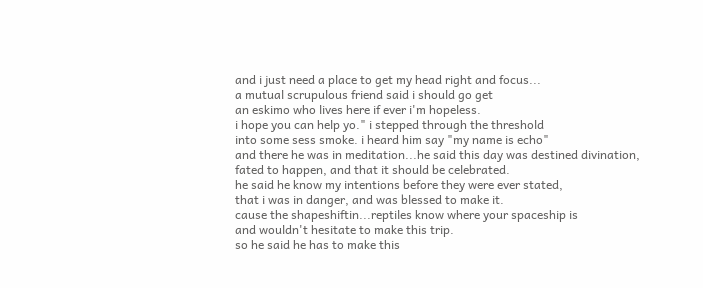and i just need a place to get my head right and focus...
a mutual scrupulous friend said i should go get
an eskimo who lives here if ever i'm hopeless.
i hope you can help yo." i stepped through the threshold
into some sess smoke. i heard him say "my name is echo"
and there he was in meditation...he said this day was destined divination,
fated to happen, and that it should be celebrated.
he said he know my intentions before they were ever stated,
that i was in danger, and was blessed to make it.
cause the shapeshiftin...reptiles know where your spaceship is
and wouldn't hesitate to make this trip.
so he said he has to make this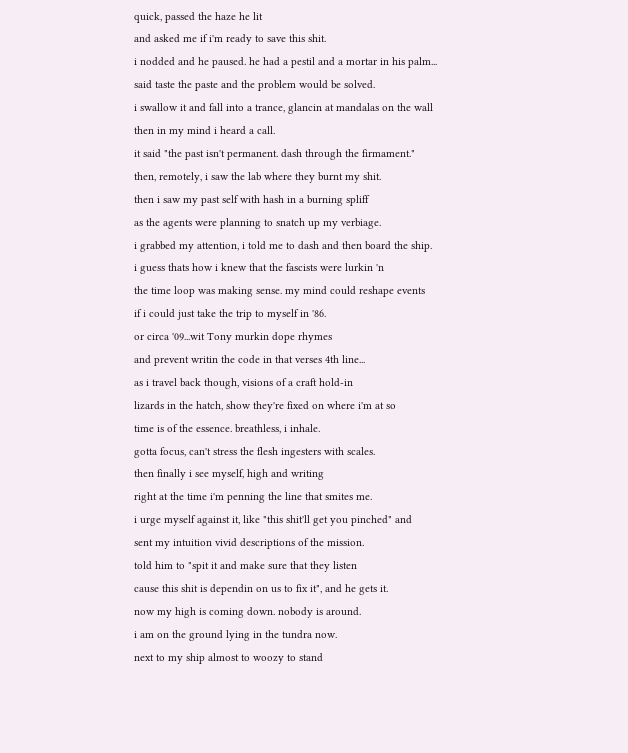quick, passed the haze he lit
and asked me if i'm ready to save this shit.
i nodded and he paused. he had a pestil and a mortar in his palm...
said taste the paste and the problem would be solved.
i swallow it and fall into a trance, glancin at mandalas on the wall
then in my mind i heard a call.
it said "the past isn't permanent. dash through the firmament."
then, remotely, i saw the lab where they burnt my shit.
then i saw my past self with hash in a burning spliff
as the agents were planning to snatch up my verbiage.
i grabbed my attention, i told me to dash and then board the ship.
i guess thats how i knew that the fascists were lurkin 'n
the time loop was making sense. my mind could reshape events
if i could just take the trip to myself in '86.
or circa '09...wit Tony murkin dope rhymes
and prevent writin the code in that verses 4th line...
as i travel back though, visions of a craft hold-in
lizards in the hatch, show they're fixed on where i'm at so
time is of the essence. breathless, i inhale.
gotta focus, can't stress the flesh ingesters with scales.
then finally i see myself, high and writing
right at the time i'm penning the line that smites me.
i urge myself against it, like "this shit'll get you pinched" and
sent my intuition vivid descriptions of the mission.
told him to "spit it and make sure that they listen
cause this shit is dependin on us to fix it", and he gets it.
now my high is coming down. nobody is around.
i am on the ground lying in the tundra now.
next to my ship almost to woozy to stand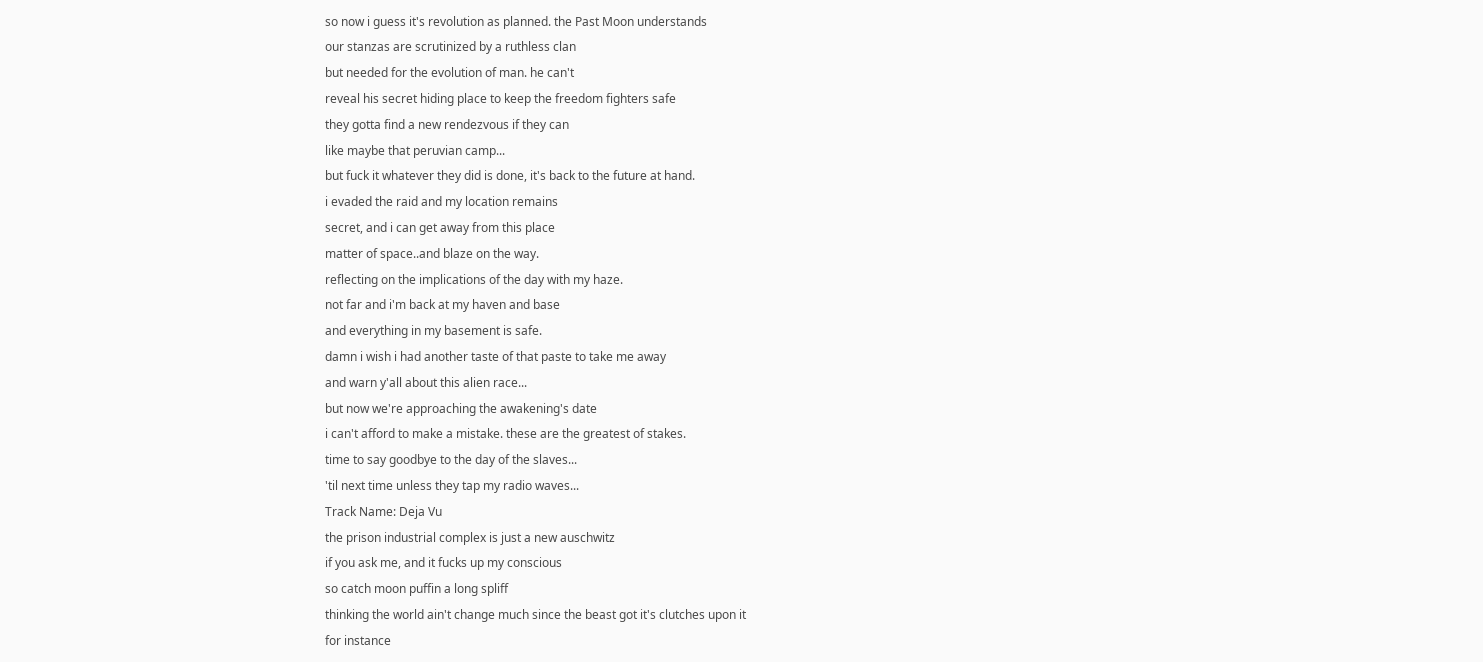so now i guess it's revolution as planned. the Past Moon understands
our stanzas are scrutinized by a ruthless clan
but needed for the evolution of man. he can't
reveal his secret hiding place to keep the freedom fighters safe
they gotta find a new rendezvous if they can
like maybe that peruvian camp...
but fuck it whatever they did is done, it's back to the future at hand.
i evaded the raid and my location remains
secret, and i can get away from this place
matter of space..and blaze on the way.
reflecting on the implications of the day with my haze.
not far and i'm back at my haven and base
and everything in my basement is safe.
damn i wish i had another taste of that paste to take me away
and warn y'all about this alien race...
but now we're approaching the awakening's date
i can't afford to make a mistake. these are the greatest of stakes.
time to say goodbye to the day of the slaves...
'til next time unless they tap my radio waves...
Track Name: Deja Vu
the prison industrial complex is just a new auschwitz
if you ask me, and it fucks up my conscious
so catch moon puffin a long spliff
thinking the world ain't change much since the beast got it's clutches upon it
for instance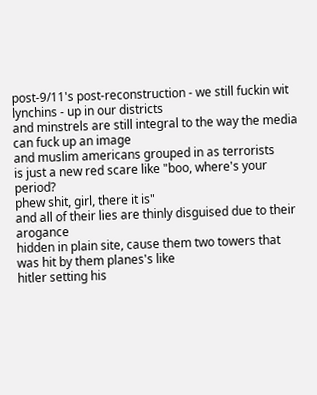post-9/11's post-reconstruction - we still fuckin wit lynchins - up in our districts
and minstrels are still integral to the way the media can fuck up an image
and muslim americans grouped in as terrorists
is just a new red scare like "boo, where's your period?
phew shit, girl, there it is"
and all of their lies are thinly disguised due to their arogance
hidden in plain site, cause them two towers that was hit by them planes's like
hitler setting his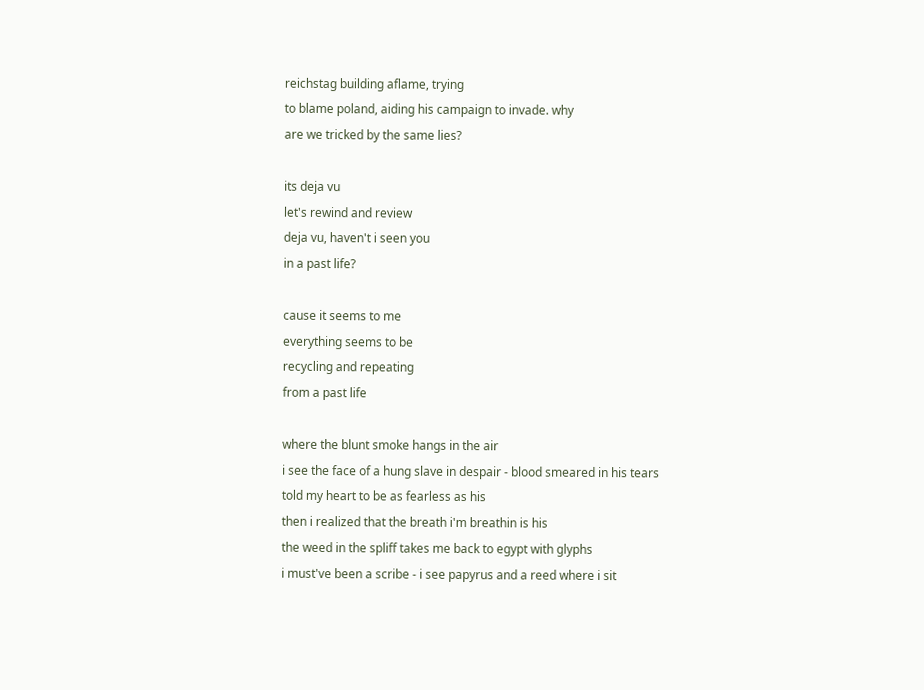reichstag building aflame, trying
to blame poland, aiding his campaign to invade. why
are we tricked by the same lies?

its deja vu
let's rewind and review
deja vu, haven't i seen you
in a past life?

cause it seems to me
everything seems to be
recycling and repeating
from a past life

where the blunt smoke hangs in the air
i see the face of a hung slave in despair - blood smeared in his tears
told my heart to be as fearless as his
then i realized that the breath i'm breathin is his
the weed in the spliff takes me back to egypt with glyphs
i must've been a scribe - i see papyrus and a reed where i sit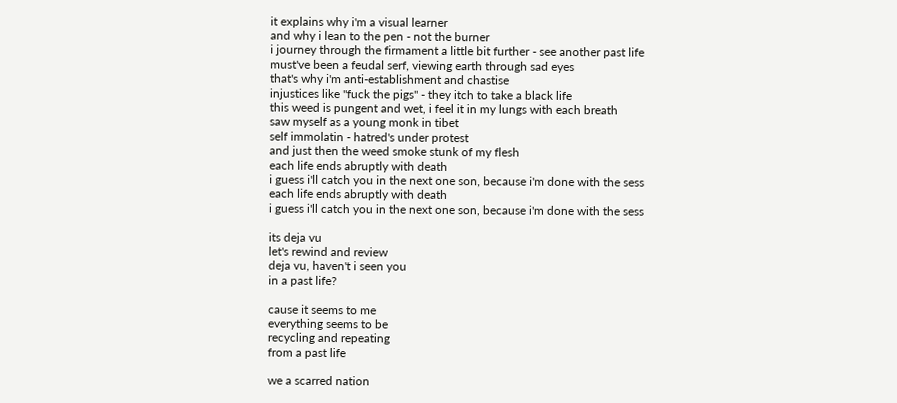it explains why i'm a visual learner
and why i lean to the pen - not the burner
i journey through the firmament a little bit further - see another past life
must've been a feudal serf, viewing earth through sad eyes
that's why i'm anti-establishment and chastise
injustices like "fuck the pigs" - they itch to take a black life
this weed is pungent and wet, i feel it in my lungs with each breath
saw myself as a young monk in tibet
self immolatin - hatred's under protest
and just then the weed smoke stunk of my flesh
each life ends abruptly with death
i guess i'll catch you in the next one son, because i'm done with the sess
each life ends abruptly with death
i guess i'll catch you in the next one son, because i'm done with the sess

its deja vu
let's rewind and review
deja vu, haven't i seen you
in a past life?

cause it seems to me
everything seems to be
recycling and repeating
from a past life

we a scarred nation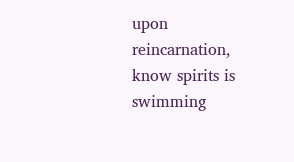upon reincarnation, know spirits is swimming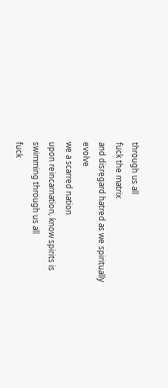through us all
fuck the matrix
and disregard hatred as we spiritually evolve
we a scarred nation
upon reincarnation, know spirits is swimming through us all
fuck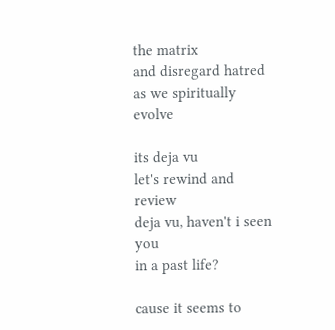the matrix
and disregard hatred as we spiritually evolve

its deja vu
let's rewind and review
deja vu, haven't i seen you
in a past life?

cause it seems to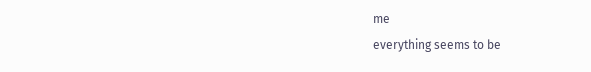me
everything seems to be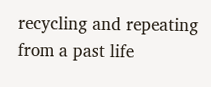recycling and repeating
from a past life